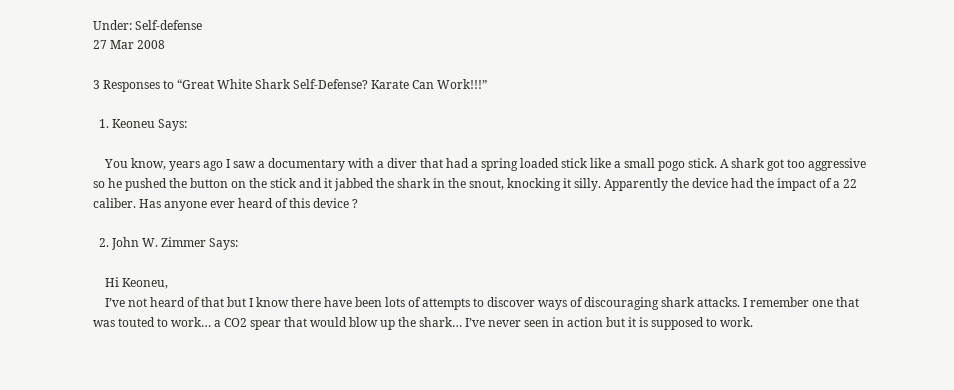Under: Self-defense
27 Mar 2008

3 Responses to “Great White Shark Self-Defense? Karate Can Work!!!”

  1. Keoneu Says:

    You know, years ago I saw a documentary with a diver that had a spring loaded stick like a small pogo stick. A shark got too aggressive so he pushed the button on the stick and it jabbed the shark in the snout, knocking it silly. Apparently the device had the impact of a 22 caliber. Has anyone ever heard of this device ?

  2. John W. Zimmer Says:

    Hi Keoneu,
    I’ve not heard of that but I know there have been lots of attempts to discover ways of discouraging shark attacks. I remember one that was touted to work… a CO2 spear that would blow up the shark… I’ve never seen in action but it is supposed to work.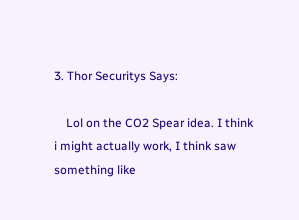3. Thor Securitys Says:

    Lol on the CO2 Spear idea. I think i might actually work, I think saw something like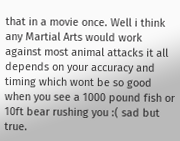that in a movie once. Well i think any Martial Arts would work against most animal attacks it all depends on your accuracy and timing which wont be so good when you see a 1000 pound fish or 10ft bear rushing you :( sad but true.